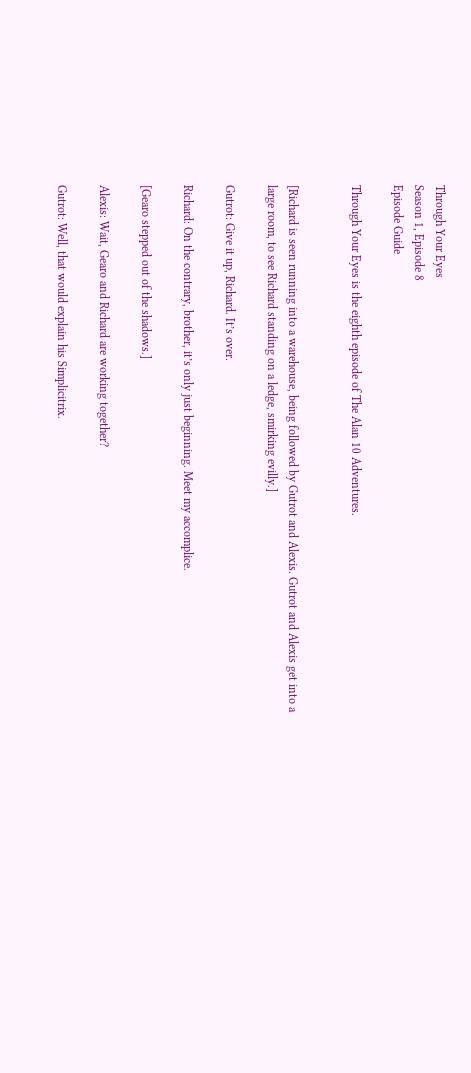Through Your Eyes
Season 1, Episode 8
Episode Guide

Through Your Eyes is the eighth episode of The Alan 10 Adventures.


[Richard is seen running into a warehouse, being followed by Gutrot and Alexis. Gutrot and Alexis get into a large room, to see Richard standing on a ledge, smirking evilly.]

Gutrot: Give it up, Richard. It’s over.

Richard: On the contrary, brother, it’s only just beginning. Meet my accomplice.

[Gearo stepped out of the shadows.]

Alexis: Wait, Gearo and Richard are working together?

Gutrot: Well, that would explain his Simplicitrix.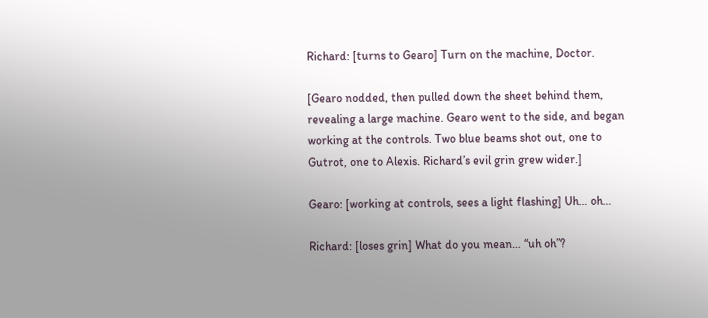Richard: [turns to Gearo] Turn on the machine, Doctor.

[Gearo nodded, then pulled down the sheet behind them, revealing a large machine. Gearo went to the side, and began working at the controls. Two blue beams shot out, one to Gutrot, one to Alexis. Richard’s evil grin grew wider.]

Gearo: [working at controls, sees a light flashing] Uh… oh…

Richard: [loses grin] What do you mean… “uh oh”?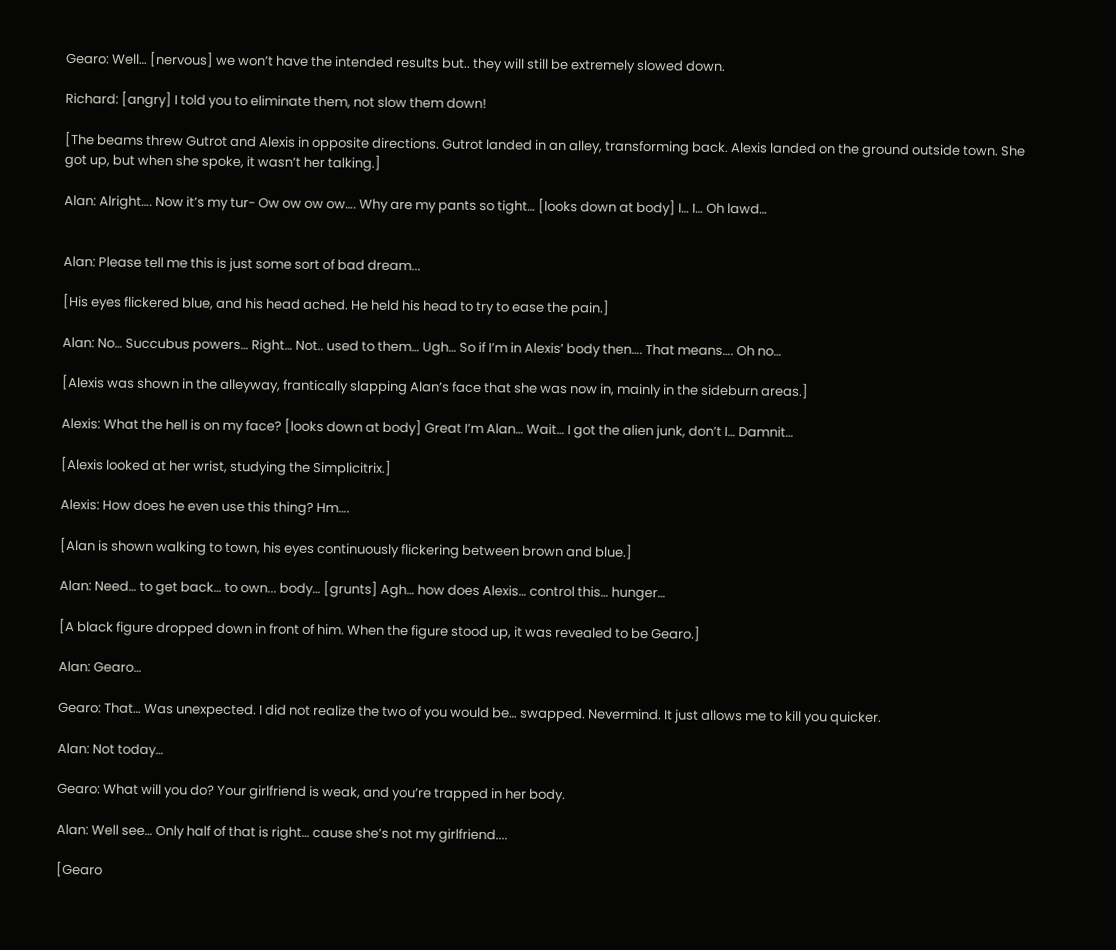Gearo: Well… [nervous] we won’t have the intended results but.. they will still be extremely slowed down.

Richard: [angry] I told you to eliminate them, not slow them down!

[The beams threw Gutrot and Alexis in opposite directions. Gutrot landed in an alley, transforming back. Alexis landed on the ground outside town. She got up, but when she spoke, it wasn’t her talking.]

Alan: Alright…. Now it’s my tur- Ow ow ow ow…. Why are my pants so tight… [looks down at body] I… I… Oh lawd…


Alan: Please tell me this is just some sort of bad dream...

[His eyes flickered blue, and his head ached. He held his head to try to ease the pain.]

Alan: No… Succubus powers… Right… Not.. used to them… Ugh… So if I’m in Alexis’ body then…. That means…. Oh no…

[Alexis was shown in the alleyway, frantically slapping Alan’s face that she was now in, mainly in the sideburn areas.]

Alexis: What the hell is on my face? [looks down at body] Great I’m Alan… Wait… I got the alien junk, don’t I… Damnit…

[Alexis looked at her wrist, studying the Simplicitrix.]

Alexis: How does he even use this thing? Hm….

[Alan is shown walking to town, his eyes continuously flickering between brown and blue.]

Alan: Need… to get back… to own... body… [grunts] Agh… how does Alexis… control this… hunger…

[A black figure dropped down in front of him. When the figure stood up, it was revealed to be Gearo.]

Alan: Gearo…

Gearo: That… Was unexpected. I did not realize the two of you would be… swapped. Nevermind. It just allows me to kill you quicker.

Alan: Not today…

Gearo: What will you do? Your girlfriend is weak, and you’re trapped in her body.

Alan: Well see… Only half of that is right… cause she’s not my girlfriend....

[Gearo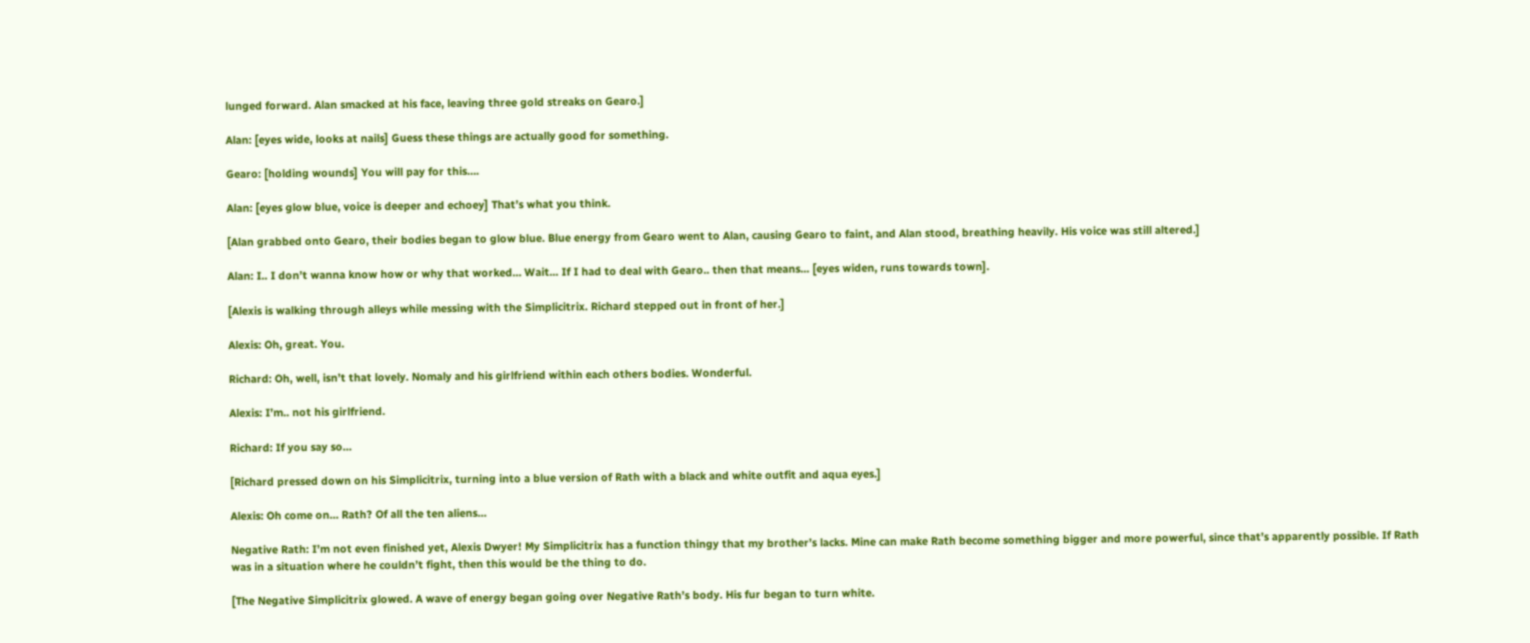lunged forward. Alan smacked at his face, leaving three gold streaks on Gearo.]

Alan: [eyes wide, looks at nails] Guess these things are actually good for something.

Gearo: [holding wounds] You will pay for this….

Alan: [eyes glow blue, voice is deeper and echoey] That’s what you think.

[Alan grabbed onto Gearo, their bodies began to glow blue. Blue energy from Gearo went to Alan, causing Gearo to faint, and Alan stood, breathing heavily. His voice was still altered.]

Alan: I.. I don’t wanna know how or why that worked… Wait... If I had to deal with Gearo.. then that means... [eyes widen, runs towards town].

[Alexis is walking through alleys while messing with the Simplicitrix. Richard stepped out in front of her.]

Alexis: Oh, great. You.

Richard: Oh, well, isn’t that lovely. Nomaly and his girlfriend within each others bodies. Wonderful.

Alexis: I’m.. not his girlfriend.

Richard: If you say so…

[Richard pressed down on his Simplicitrix, turning into a blue version of Rath with a black and white outfit and aqua eyes.]

Alexis: Oh come on… Rath? Of all the ten aliens…

Negative Rath: I’m not even finished yet, Alexis Dwyer! My Simplicitrix has a function thingy that my brother’s lacks. Mine can make Rath become something bigger and more powerful, since that’s apparently possible. If Rath was in a situation where he couldn’t fight, then this would be the thing to do.

[The Negative Simplicitrix glowed. A wave of energy began going over Negative Rath’s body. His fur began to turn white.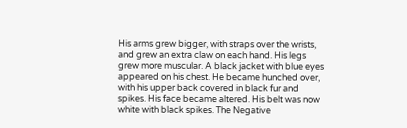His arms grew bigger, with straps over the wrists, and grew an extra claw on each hand. His legs grew more muscular. A black jacket with blue eyes appeared on his chest. He became hunched over, with his upper back covered in black fur and spikes. His face became altered. His belt was now white with black spikes. The Negative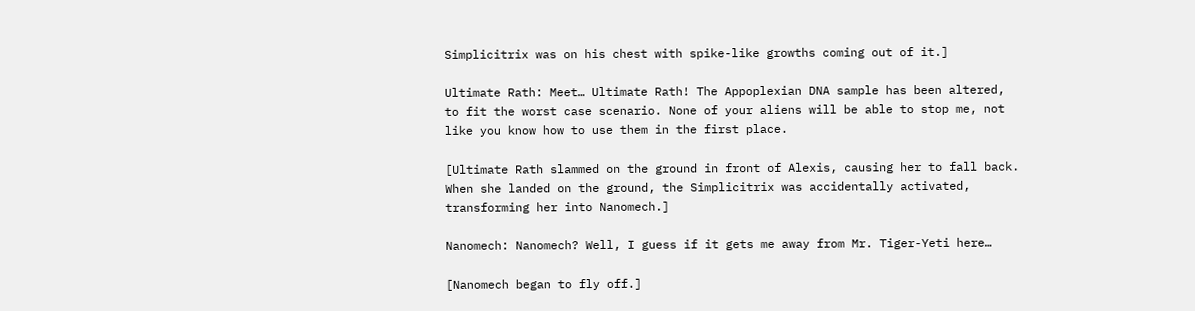Simplicitrix was on his chest with spike-like growths coming out of it.]

Ultimate Rath: Meet… Ultimate Rath! The Appoplexian DNA sample has been altered, to fit the worst case scenario. None of your aliens will be able to stop me, not like you know how to use them in the first place.

[Ultimate Rath slammed on the ground in front of Alexis, causing her to fall back. When she landed on the ground, the Simplicitrix was accidentally activated, transforming her into Nanomech.]

Nanomech: Nanomech? Well, I guess if it gets me away from Mr. Tiger-Yeti here…

[Nanomech began to fly off.]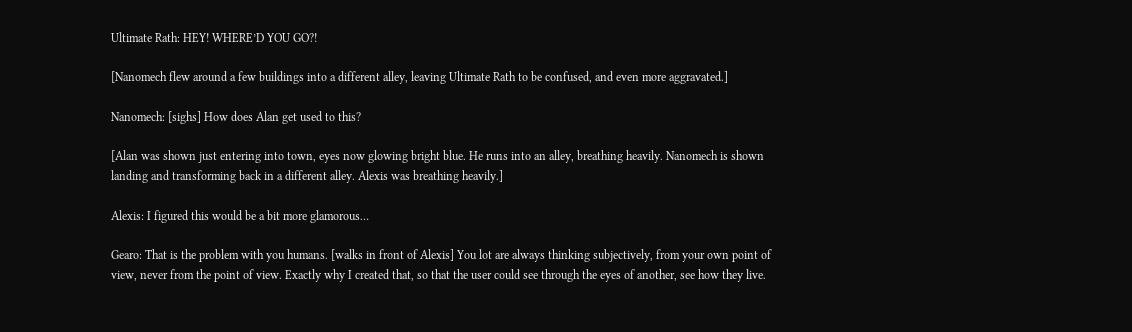Ultimate Rath: HEY! WHERE’D YOU GO?!

[Nanomech flew around a few buildings into a different alley, leaving Ultimate Rath to be confused, and even more aggravated.]

Nanomech: [sighs] How does Alan get used to this?

[Alan was shown just entering into town, eyes now glowing bright blue. He runs into an alley, breathing heavily. Nanomech is shown landing and transforming back in a different alley. Alexis was breathing heavily.]

Alexis: I figured this would be a bit more glamorous…

Gearo: That is the problem with you humans. [walks in front of Alexis] You lot are always thinking subjectively, from your own point of view, never from the point of view. Exactly why I created that, so that the user could see through the eyes of another, see how they live.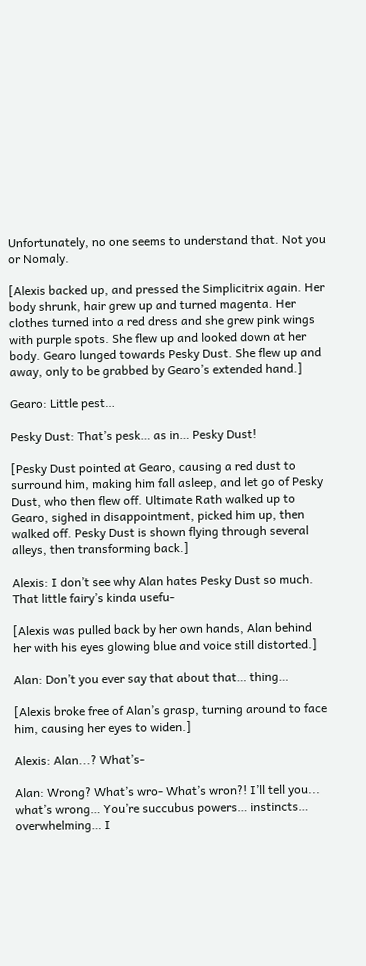Unfortunately, no one seems to understand that. Not you or Nomaly.

[Alexis backed up, and pressed the Simplicitrix again. Her body shrunk, hair grew up and turned magenta. Her clothes turned into a red dress and she grew pink wings with purple spots. She flew up and looked down at her body. Gearo lunged towards Pesky Dust. She flew up and away, only to be grabbed by Gearo’s extended hand.]

Gearo: Little pest…

Pesky Dust: That’s pesk… as in… Pesky Dust!

[Pesky Dust pointed at Gearo, causing a red dust to surround him, making him fall asleep, and let go of Pesky Dust, who then flew off. Ultimate Rath walked up to Gearo, sighed in disappointment, picked him up, then walked off. Pesky Dust is shown flying through several alleys, then transforming back.]

Alexis: I don’t see why Alan hates Pesky Dust so much. That little fairy’s kinda usefu-

[Alexis was pulled back by her own hands, Alan behind her with his eyes glowing blue and voice still distorted.]

Alan: Don’t you ever say that about that… thing…

[Alexis broke free of Alan’s grasp, turning around to face him, causing her eyes to widen.]

Alexis: Alan...? What’s-

Alan: Wrong? What’s wro- What’s wron?! I’ll tell you... what’s wrong… You’re succubus powers… instincts… overwhelming… I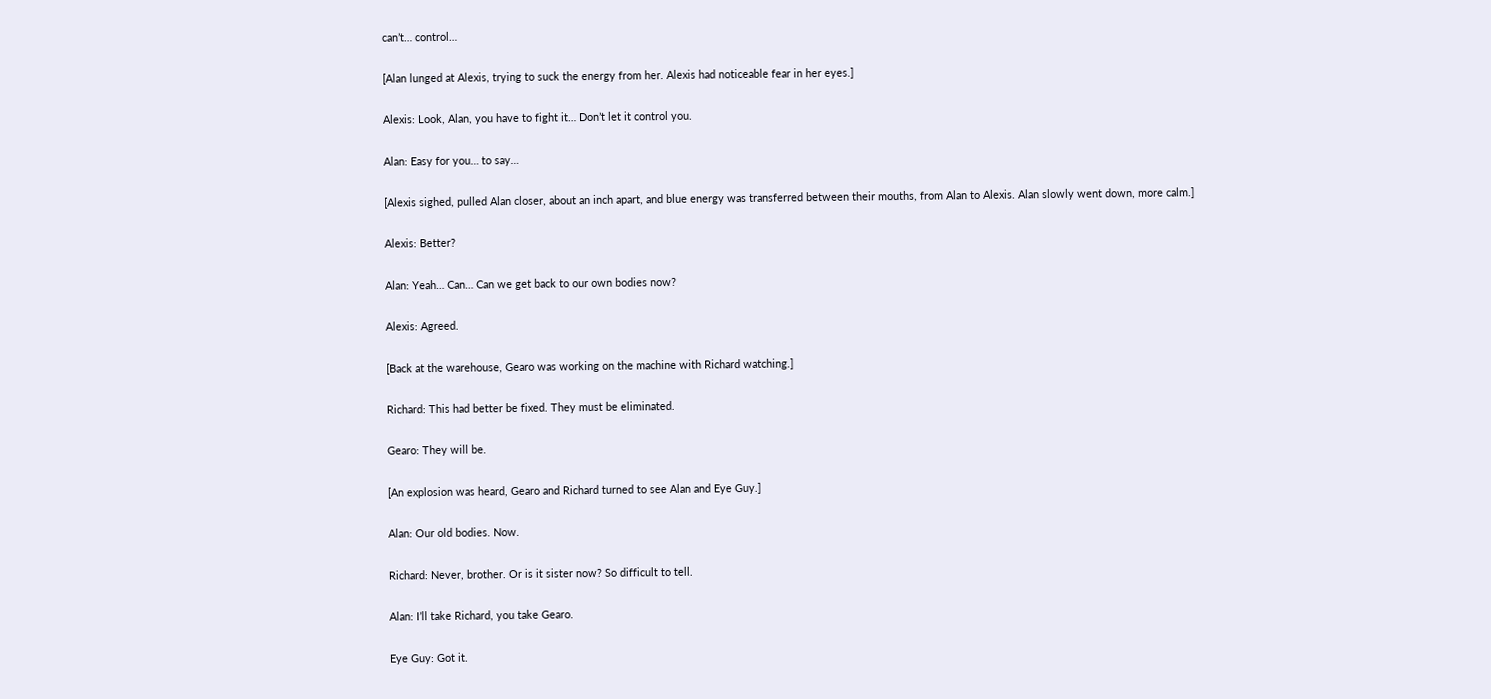can’t… control…

[Alan lunged at Alexis, trying to suck the energy from her. Alexis had noticeable fear in her eyes.]

Alexis: Look, Alan, you have to fight it… Don’t let it control you.

Alan: Easy for you… to say…

[Alexis sighed, pulled Alan closer, about an inch apart, and blue energy was transferred between their mouths, from Alan to Alexis. Alan slowly went down, more calm.]

Alexis: Better?

Alan: Yeah… Can… Can we get back to our own bodies now?

Alexis: Agreed.

[Back at the warehouse, Gearo was working on the machine with Richard watching.]

Richard: This had better be fixed. They must be eliminated.

Gearo: They will be.

[An explosion was heard, Gearo and Richard turned to see Alan and Eye Guy.]

Alan: Our old bodies. Now.

Richard: Never, brother. Or is it sister now? So difficult to tell.

Alan: I’ll take Richard, you take Gearo.

Eye Guy: Got it.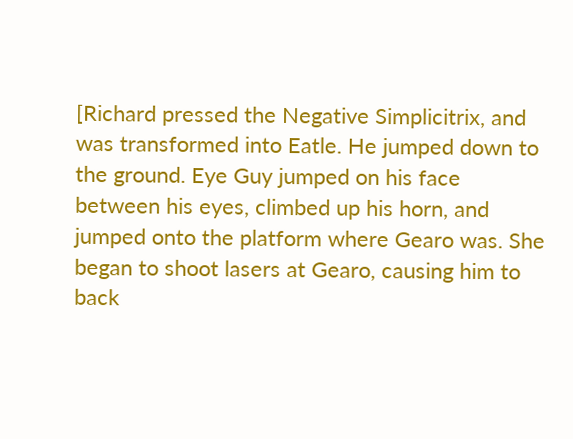[Richard pressed the Negative Simplicitrix, and was transformed into Eatle. He jumped down to the ground. Eye Guy jumped on his face between his eyes, climbed up his horn, and jumped onto the platform where Gearo was. She began to shoot lasers at Gearo, causing him to back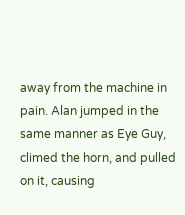away from the machine in pain. Alan jumped in the same manner as Eye Guy, climed the horn, and pulled on it, causing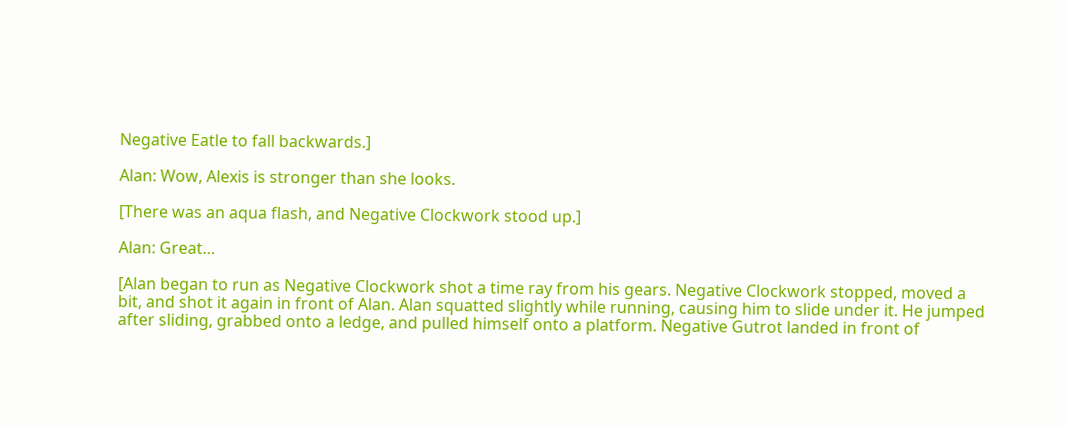Negative Eatle to fall backwards.]

Alan: Wow, Alexis is stronger than she looks.

[There was an aqua flash, and Negative Clockwork stood up.]

Alan: Great…

[Alan began to run as Negative Clockwork shot a time ray from his gears. Negative Clockwork stopped, moved a bit, and shot it again in front of Alan. Alan squatted slightly while running, causing him to slide under it. He jumped after sliding, grabbed onto a ledge, and pulled himself onto a platform. Negative Gutrot landed in front of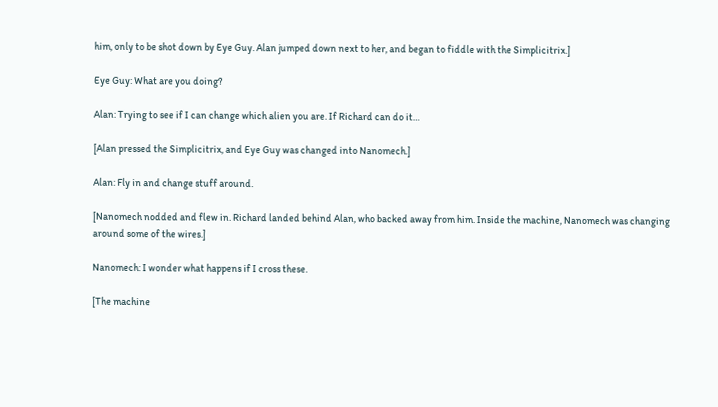him, only to be shot down by Eye Guy. Alan jumped down next to her, and began to fiddle with the Simplicitrix.]

Eye Guy: What are you doing?

Alan: Trying to see if I can change which alien you are. If Richard can do it…

[Alan pressed the Simplicitrix, and Eye Guy was changed into Nanomech.]

Alan: Fly in and change stuff around.

[Nanomech nodded and flew in. Richard landed behind Alan, who backed away from him. Inside the machine, Nanomech was changing around some of the wires.]

Nanomech: I wonder what happens if I cross these.

[The machine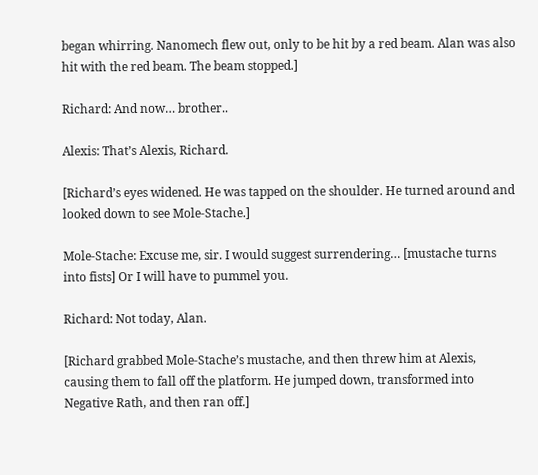began whirring. Nanomech flew out, only to be hit by a red beam. Alan was also hit with the red beam. The beam stopped.]

Richard: And now… brother..

Alexis: That’s Alexis, Richard.

[Richard’s eyes widened. He was tapped on the shoulder. He turned around and looked down to see Mole-Stache.]

Mole-Stache: Excuse me, sir. I would suggest surrendering… [mustache turns into fists] Or I will have to pummel you.

Richard: Not today, Alan.

[Richard grabbed Mole-Stache’s mustache, and then threw him at Alexis, causing them to fall off the platform. He jumped down, transformed into Negative Rath, and then ran off.]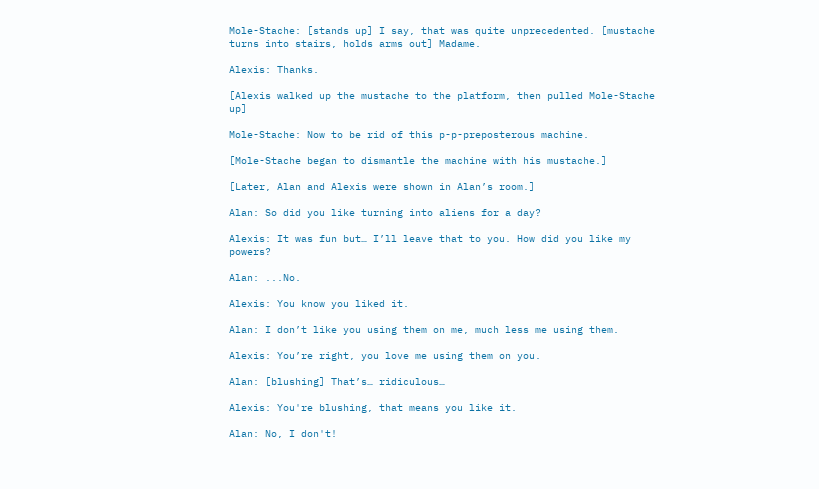Mole-Stache: [stands up] I say, that was quite unprecedented. [mustache turns into stairs, holds arms out] Madame.

Alexis: Thanks.

[Alexis walked up the mustache to the platform, then pulled Mole-Stache up]

Mole-Stache: Now to be rid of this p-p-preposterous machine.

[Mole-Stache began to dismantle the machine with his mustache.]

[Later, Alan and Alexis were shown in Alan’s room.]

Alan: So did you like turning into aliens for a day?

Alexis: It was fun but… I’ll leave that to you. How did you like my powers?

Alan: ...No.

Alexis: You know you liked it.

Alan: I don’t like you using them on me, much less me using them.

Alexis: You’re right, you love me using them on you.

Alan: [blushing] That’s… ridiculous…

Alexis: You're blushing, that means you like it.

Alan: No, I don't!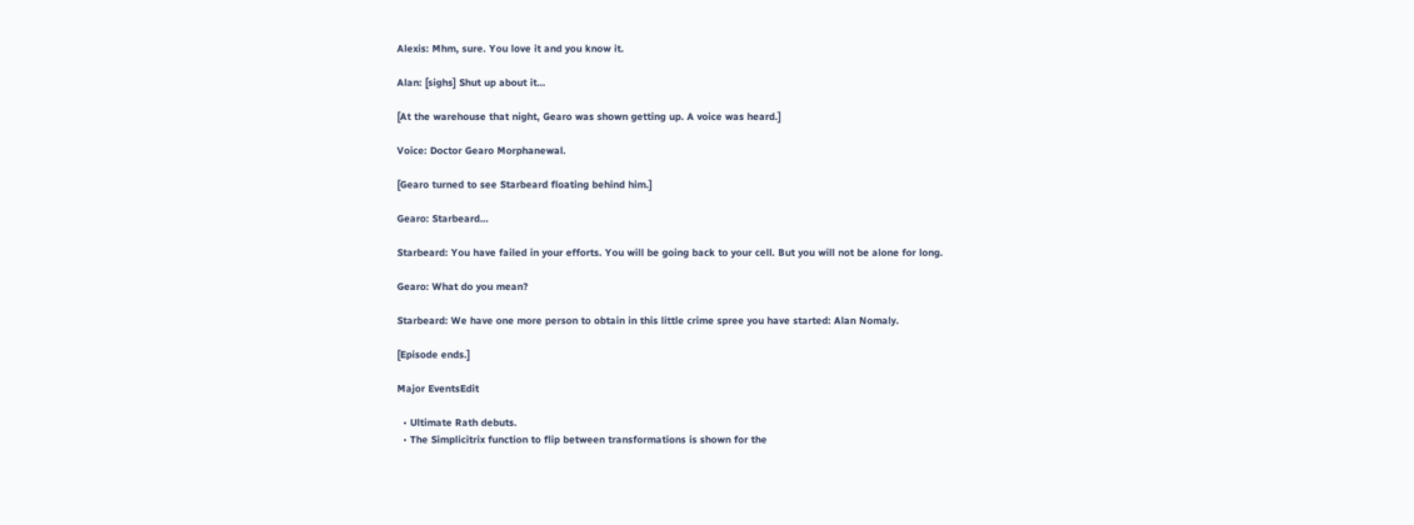Alexis: Mhm, sure. You love it and you know it.

Alan: [sighs] Shut up about it…

[At the warehouse that night, Gearo was shown getting up. A voice was heard.]

Voice: Doctor Gearo Morphanewal.

[Gearo turned to see Starbeard floating behind him.]

Gearo: Starbeard…

Starbeard: You have failed in your efforts. You will be going back to your cell. But you will not be alone for long.

Gearo: What do you mean?

Starbeard: We have one more person to obtain in this little crime spree you have started: Alan Nomaly.

[Episode ends.]

Major EventsEdit

  • Ultimate Rath debuts.
  • The Simplicitrix function to flip between transformations is shown for the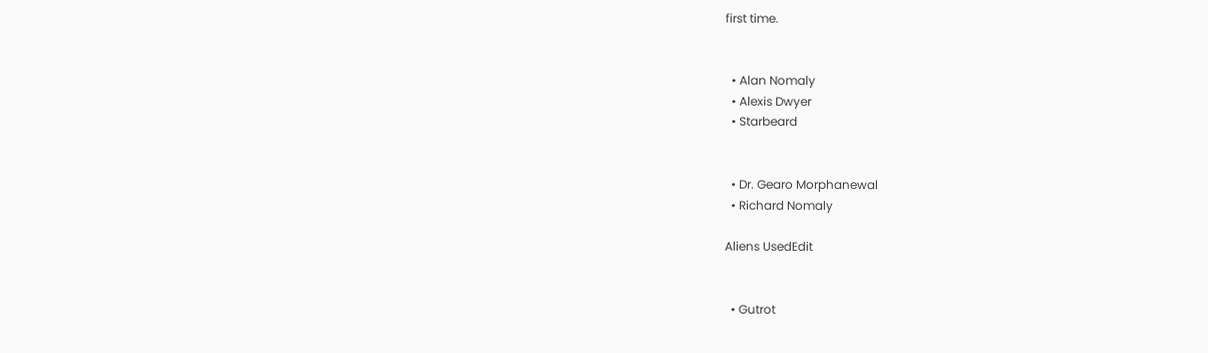first time.


  • Alan Nomaly
  • Alexis Dwyer
  • Starbeard


  • Dr. Gearo Morphanewal
  • Richard Nomaly

Aliens UsedEdit


  • Gutrot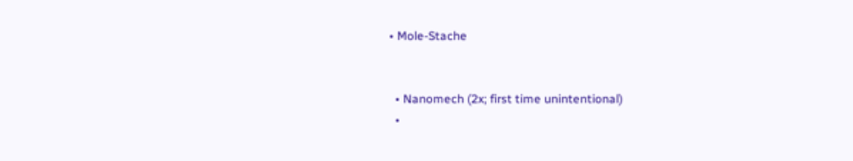• Mole-Stache


  • Nanomech (2x; first time unintentional)
  •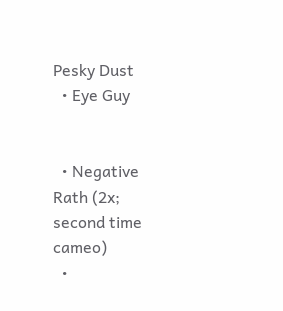Pesky Dust
  • Eye Guy


  • Negative Rath (2x; second time cameo)
  •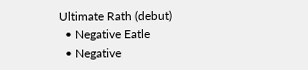Ultimate Rath (debut)
  • Negative Eatle
  • Negative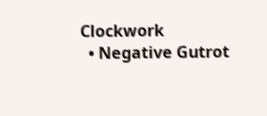Clockwork
  • Negative Gutrot